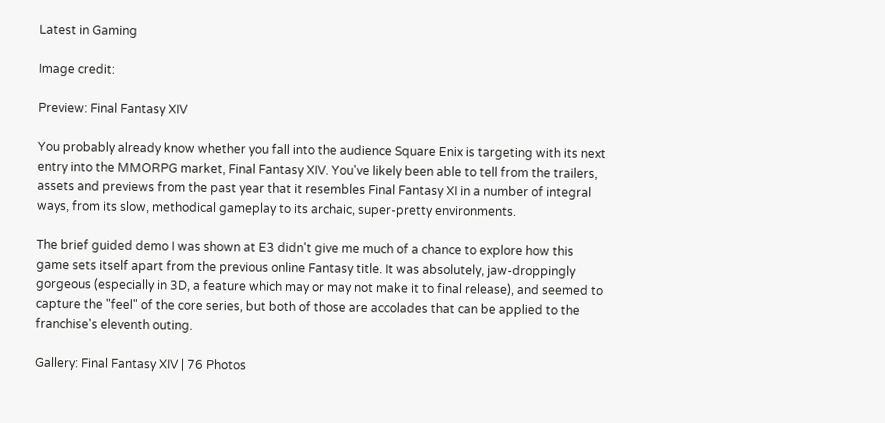Latest in Gaming

Image credit:

Preview: Final Fantasy XIV

You probably already know whether you fall into the audience Square Enix is targeting with its next entry into the MMORPG market, Final Fantasy XIV. You've likely been able to tell from the trailers, assets and previews from the past year that it resembles Final Fantasy XI in a number of integral ways, from its slow, methodical gameplay to its archaic, super-pretty environments.

The brief guided demo I was shown at E3 didn't give me much of a chance to explore how this game sets itself apart from the previous online Fantasy title. It was absolutely, jaw-droppingly gorgeous (especially in 3D, a feature which may or may not make it to final release), and seemed to capture the "feel" of the core series, but both of those are accolades that can be applied to the franchise's eleventh outing.

Gallery: Final Fantasy XIV | 76 Photos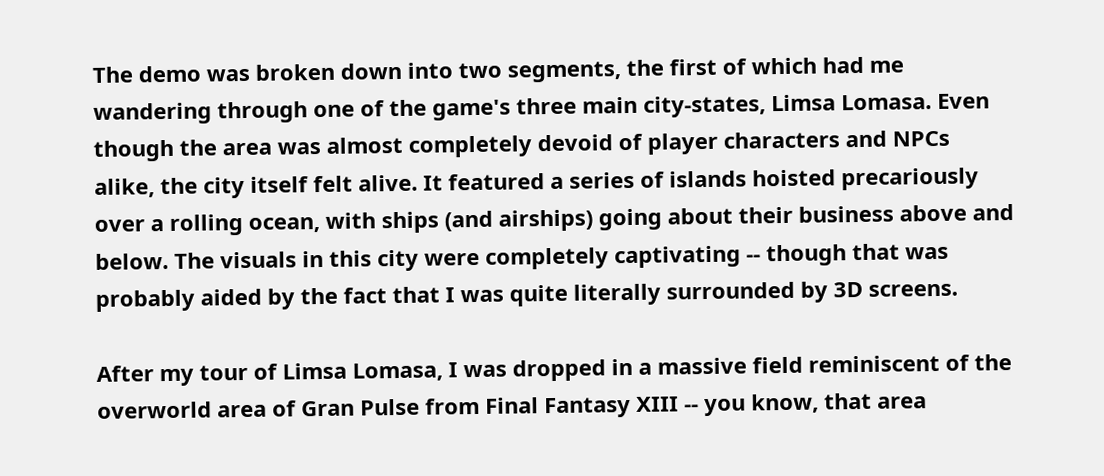The demo was broken down into two segments, the first of which had me wandering through one of the game's three main city-states, Limsa Lomasa. Even though the area was almost completely devoid of player characters and NPCs alike, the city itself felt alive. It featured a series of islands hoisted precariously over a rolling ocean, with ships (and airships) going about their business above and below. The visuals in this city were completely captivating -- though that was probably aided by the fact that I was quite literally surrounded by 3D screens.

After my tour of Limsa Lomasa, I was dropped in a massive field reminiscent of the overworld area of Gran Pulse from Final Fantasy XIII -- you know, that area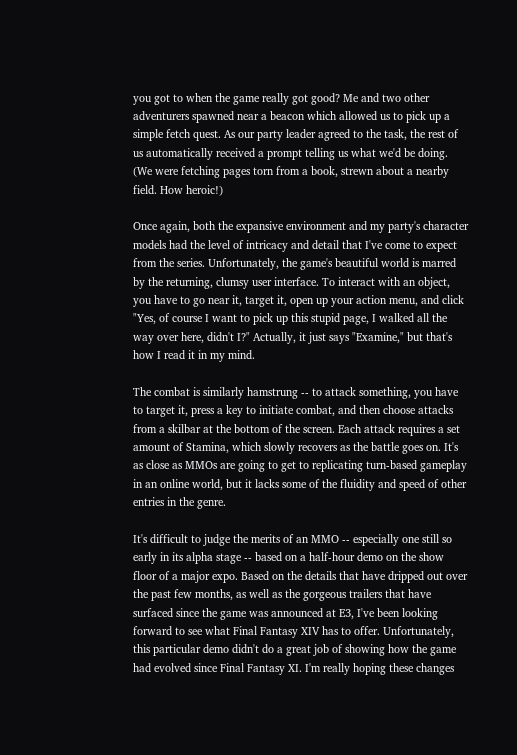you got to when the game really got good? Me and two other adventurers spawned near a beacon which allowed us to pick up a simple fetch quest. As our party leader agreed to the task, the rest of us automatically received a prompt telling us what we'd be doing. (We were fetching pages torn from a book, strewn about a nearby field. How heroic!)

Once again, both the expansive environment and my party's character models had the level of intricacy and detail that I've come to expect from the series. Unfortunately, the game's beautiful world is marred by the returning, clumsy user interface. To interact with an object, you have to go near it, target it, open up your action menu, and click "Yes, of course I want to pick up this stupid page, I walked all the way over here, didn't I?" Actually, it just says "Examine," but that's how I read it in my mind.

The combat is similarly hamstrung -- to attack something, you have to target it, press a key to initiate combat, and then choose attacks from a skilbar at the bottom of the screen. Each attack requires a set amount of Stamina, which slowly recovers as the battle goes on. It's as close as MMOs are going to get to replicating turn-based gameplay in an online world, but it lacks some of the fluidity and speed of other entries in the genre.

It's difficult to judge the merits of an MMO -- especially one still so early in its alpha stage -- based on a half-hour demo on the show floor of a major expo. Based on the details that have dripped out over the past few months, as well as the gorgeous trailers that have surfaced since the game was announced at E3, I've been looking forward to see what Final Fantasy XIV has to offer. Unfortunately, this particular demo didn't do a great job of showing how the game had evolved since Final Fantasy XI. I'm really hoping these changes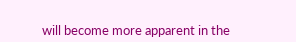will become more apparent in the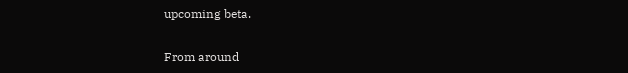upcoming beta.

From around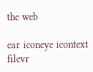the web

ear iconeye icontext filevr